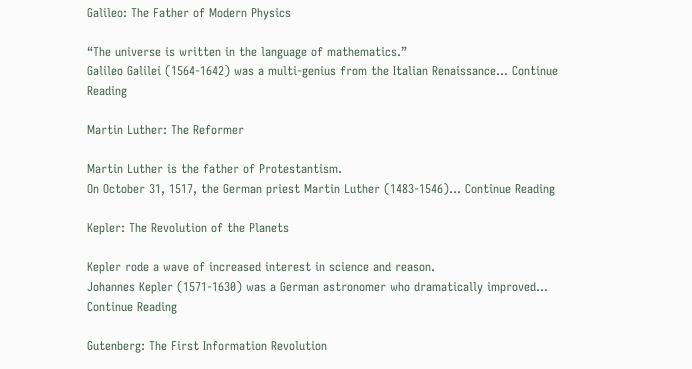Galileo: The Father of Modern Physics

“The universe is written in the language of mathematics.”
Galileo Galilei (1564-1642) was a multi-genius from the Italian Renaissance… Continue Reading

Martin Luther: The Reformer

Martin Luther is the father of Protestantism.
On October 31, 1517, the German priest Martin Luther (1483-1546)… Continue Reading

Kepler: The Revolution of the Planets

Kepler rode a wave of increased interest in science and reason.
Johannes Kepler (1571-1630) was a German astronomer who dramatically improved… Continue Reading

Gutenberg: The First Information Revolution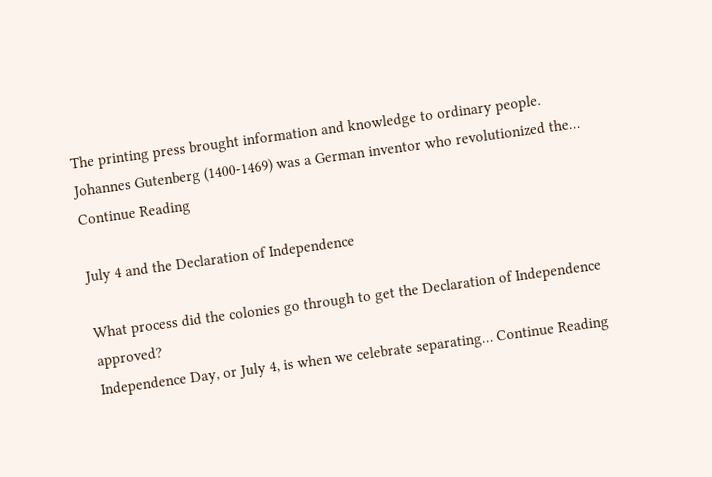The printing press brought information and knowledge to ordinary people.
Johannes Gutenberg (1400-1469) was a German inventor who revolutionized the… Continue Reading

July 4 and the Declaration of Independence

What process did the colonies go through to get the Declaration of Independence approved?
Independence Day, or July 4, is when we celebrate separating… Continue Reading